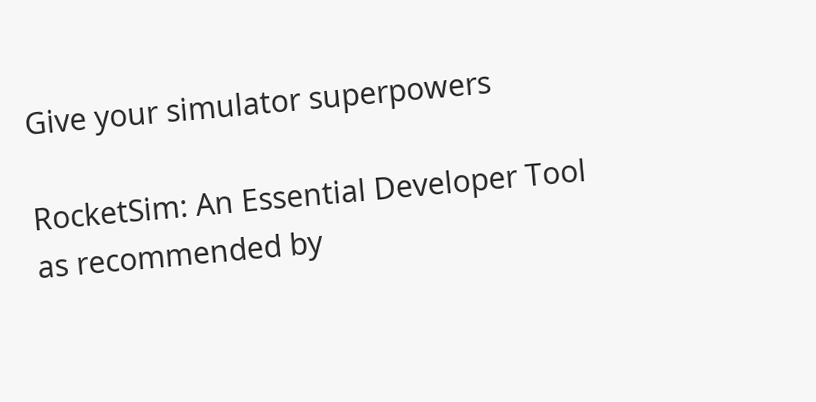Give your simulator superpowers

RocketSim: An Essential Developer Tool
as recommended by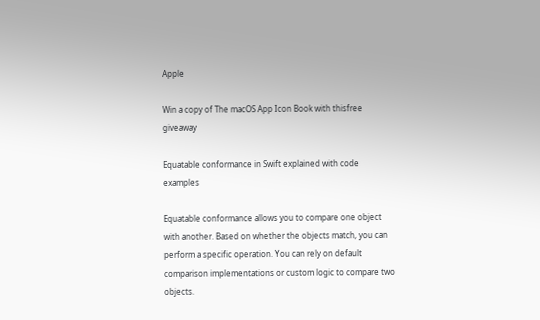Apple

Win a copy of The macOS App Icon Book with thisfree giveaway

Equatable conformance in Swift explained with code examples

Equatable conformance allows you to compare one object with another. Based on whether the objects match, you can perform a specific operation. You can rely on default comparison implementations or custom logic to compare two objects.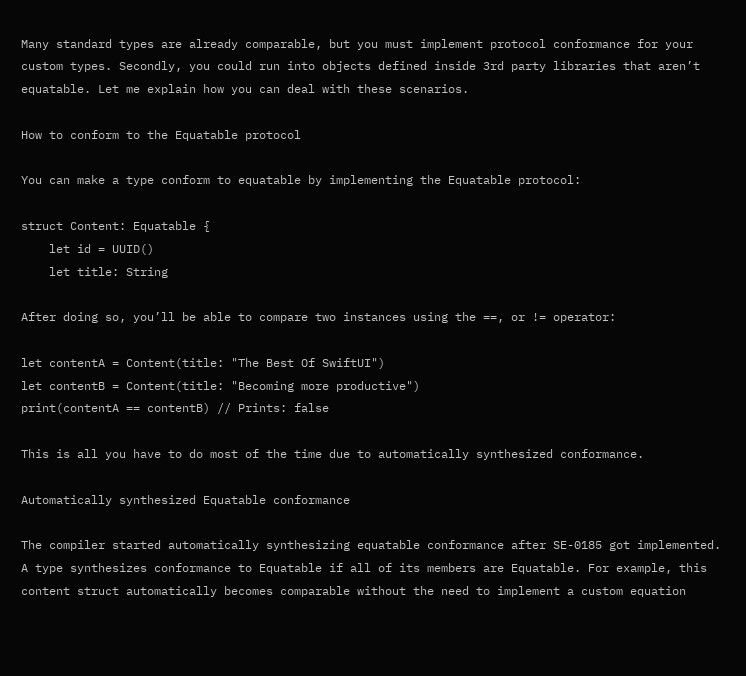Many standard types are already comparable, but you must implement protocol conformance for your custom types. Secondly, you could run into objects defined inside 3rd party libraries that aren’t equatable. Let me explain how you can deal with these scenarios.

How to conform to the Equatable protocol

You can make a type conform to equatable by implementing the Equatable protocol:

struct Content: Equatable {
    let id = UUID()
    let title: String

After doing so, you’ll be able to compare two instances using the ==, or != operator:

let contentA = Content(title: "The Best Of SwiftUI")
let contentB = Content(title: "Becoming more productive")
print(contentA == contentB) // Prints: false

This is all you have to do most of the time due to automatically synthesized conformance.

Automatically synthesized Equatable conformance

The compiler started automatically synthesizing equatable conformance after SE-0185 got implemented. A type synthesizes conformance to Equatable if all of its members are Equatable. For example, this content struct automatically becomes comparable without the need to implement a custom equation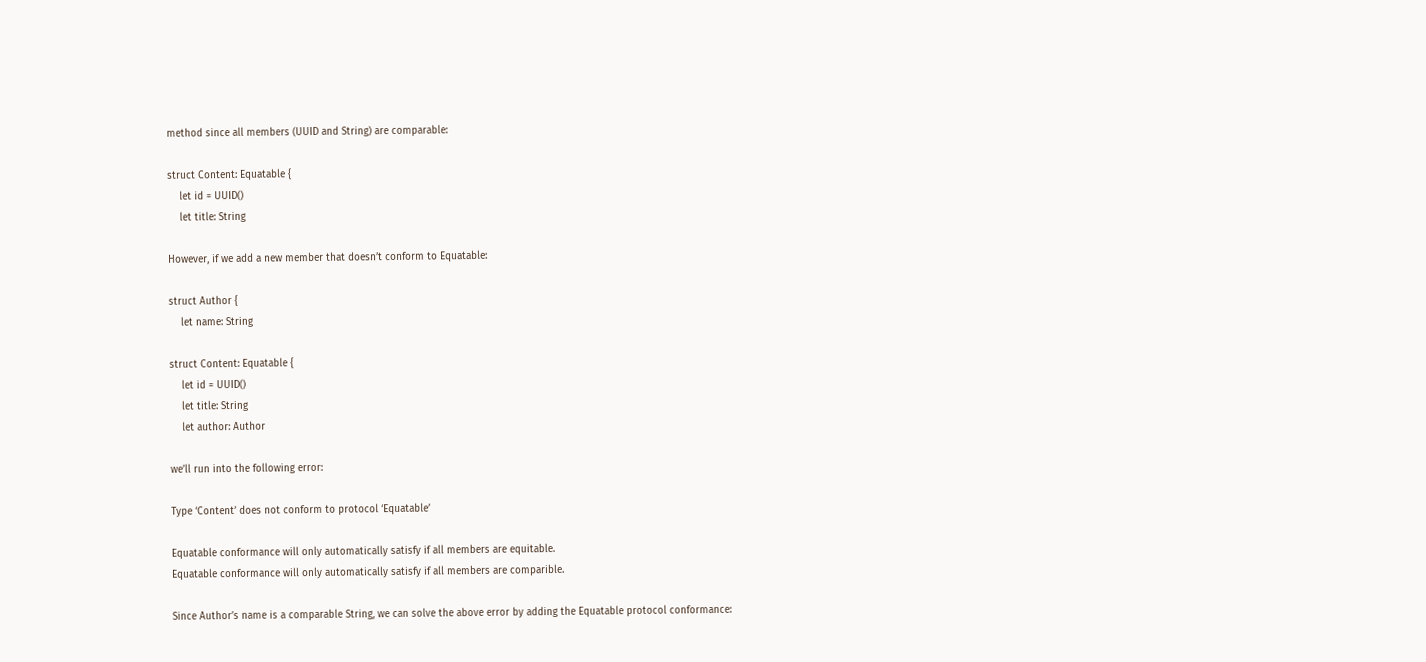method since all members (UUID and String) are comparable:

struct Content: Equatable {
    let id = UUID()
    let title: String

However, if we add a new member that doesn’t conform to Equatable:

struct Author {
    let name: String

struct Content: Equatable {
    let id = UUID()
    let title: String
    let author: Author

we’ll run into the following error:

Type ‘Content’ does not conform to protocol ‘Equatable’

Equatable conformance will only automatically satisfy if all members are equitable.
Equatable conformance will only automatically satisfy if all members are comparible.

Since Author’s name is a comparable String, we can solve the above error by adding the Equatable protocol conformance: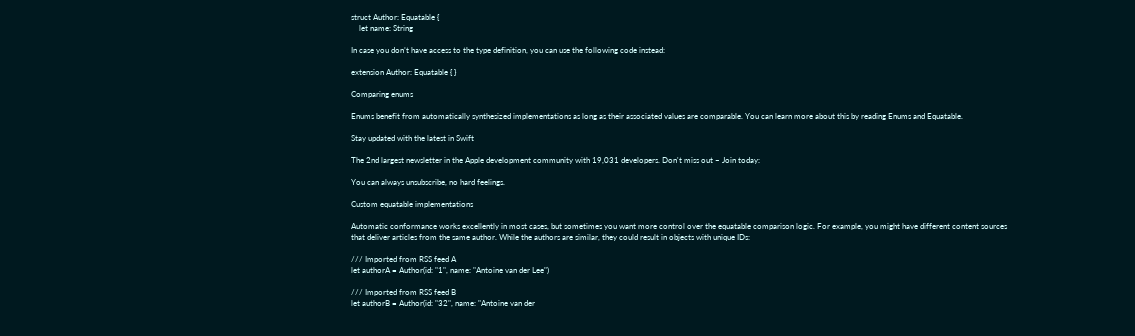struct Author: Equatable {
    let name: String

In case you don’t have access to the type definition, you can use the following code instead:

extension Author: Equatable { }

Comparing enums

Enums benefit from automatically synthesized implementations as long as their associated values are comparable. You can learn more about this by reading Enums and Equatable.

Stay updated with the latest in Swift

The 2nd largest newsletter in the Apple development community with 19,031 developers. Don't miss out – Join today:

You can always unsubscribe, no hard feelings.

Custom equatable implementations

Automatic conformance works excellently in most cases, but sometimes you want more control over the equatable comparison logic. For example, you might have different content sources that deliver articles from the same author. While the authors are similar, they could result in objects with unique IDs:

/// Imported from RSS feed A
let authorA = Author(id: "1", name: "Antoine van der Lee")

/// Imported from RSS feed B
let authorB = Author(id: "32", name: "Antoine van der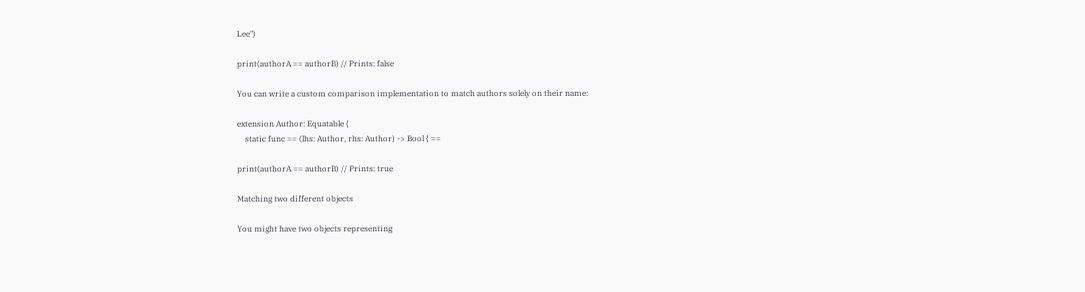Lee")

print(authorA == authorB) // Prints: false

You can write a custom comparison implementation to match authors solely on their name:

extension Author: Equatable {
    static func == (lhs: Author, rhs: Author) -> Bool { ==

print(authorA == authorB) // Prints: true

Matching two different objects

You might have two objects representing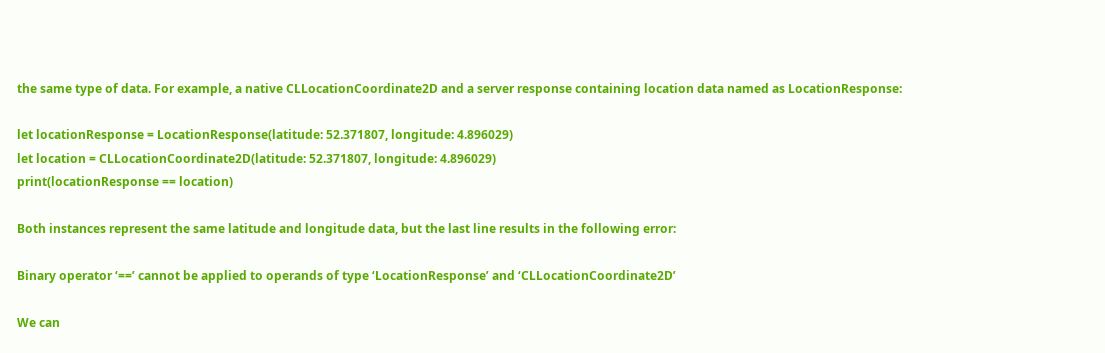the same type of data. For example, a native CLLocationCoordinate2D and a server response containing location data named as LocationResponse:

let locationResponse = LocationResponse(latitude: 52.371807, longitude: 4.896029)
let location = CLLocationCoordinate2D(latitude: 52.371807, longitude: 4.896029)
print(locationResponse == location)

Both instances represent the same latitude and longitude data, but the last line results in the following error:

Binary operator ‘==’ cannot be applied to operands of type ‘LocationResponse’ and ‘CLLocationCoordinate2D’

We can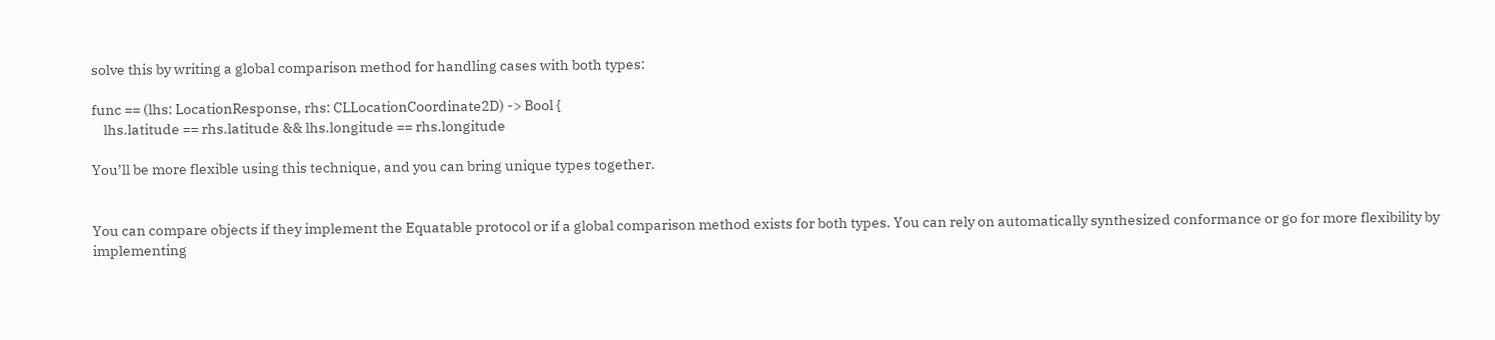solve this by writing a global comparison method for handling cases with both types:

func == (lhs: LocationResponse, rhs: CLLocationCoordinate2D) -> Bool {
    lhs.latitude == rhs.latitude && lhs.longitude == rhs.longitude

You’ll be more flexible using this technique, and you can bring unique types together.


You can compare objects if they implement the Equatable protocol or if a global comparison method exists for both types. You can rely on automatically synthesized conformance or go for more flexibility by implementing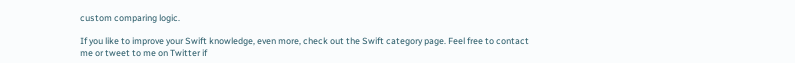custom comparing logic.

If you like to improve your Swift knowledge, even more, check out the Swift category page. Feel free to contact me or tweet to me on Twitter if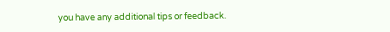you have any additional tips or feedback.